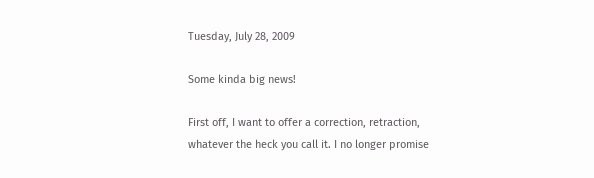Tuesday, July 28, 2009

Some kinda big news!

First off, I want to offer a correction, retraction, whatever the heck you call it. I no longer promise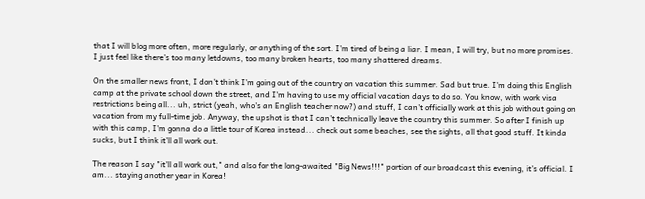that I will blog more often, more regularly, or anything of the sort. I'm tired of being a liar. I mean, I will try, but no more promises. I just feel like there's too many letdowns, too many broken hearts, too many shattered dreams.

On the smaller news front, I don't think I'm going out of the country on vacation this summer. Sad but true. I'm doing this English camp at the private school down the street, and I'm having to use my official vacation days to do so. You know, with work visa restrictions being all... uh, strict (yeah, who's an English teacher now?) and stuff, I can't officially work at this job without going on vacation from my full-time job. Anyway, the upshot is that I can't technically leave the country this summer. So after I finish up with this camp, I'm gonna do a little tour of Korea instead... check out some beaches, see the sights, all that good stuff. It kinda sucks, but I think it'll all work out.

The reason I say "it'll all work out," and also for the long-awaited "Big News!!!" portion of our broadcast this evening, it's official. I am... staying another year in Korea!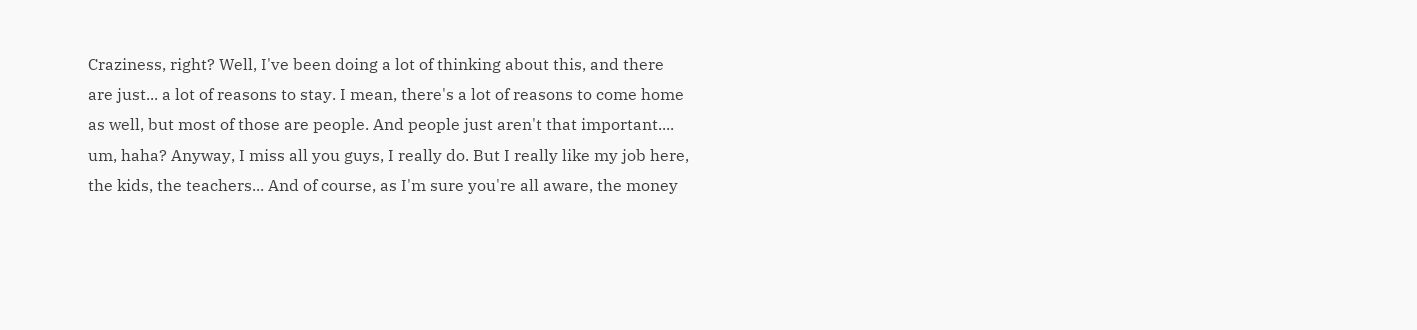Craziness, right? Well, I've been doing a lot of thinking about this, and there are just... a lot of reasons to stay. I mean, there's a lot of reasons to come home as well, but most of those are people. And people just aren't that important.... um, haha? Anyway, I miss all you guys, I really do. But I really like my job here, the kids, the teachers... And of course, as I'm sure you're all aware, the money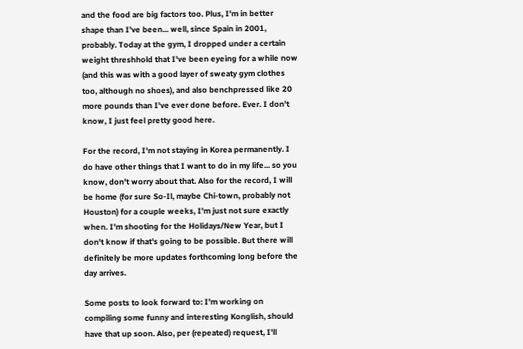and the food are big factors too. Plus, I'm in better shape than I've been... well, since Spain in 2001, probably. Today at the gym, I dropped under a certain weight threshhold that I've been eyeing for a while now (and this was with a good layer of sweaty gym clothes too, although no shoes), and also benchpressed like 20 more pounds than I've ever done before. Ever. I don't know, I just feel pretty good here.

For the record, I'm not staying in Korea permanently. I do have other things that I want to do in my life... so you know, don't worry about that. Also for the record, I will be home (for sure So-Il, maybe Chi-town, probably not Houston) for a couple weeks, I'm just not sure exactly when. I'm shooting for the Holidays/New Year, but I don't know if that's going to be possible. But there will definitely be more updates forthcoming long before the day arrives.

Some posts to look forward to: I'm working on compiling some funny and interesting Konglish, should have that up soon. Also, per (repeated) request, I'll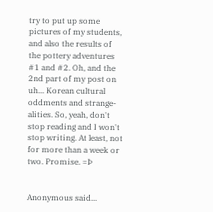try to put up some pictures of my students, and also the results of the pottery adventures #1 and #2. Oh, and the 2nd part of my post on uh... Korean cultural oddments and strange-alities. So, yeah, don't stop reading and I won't stop writing. At least, not for more than a week or two. Promise. =Þ


Anonymous said...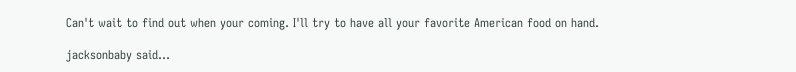Can't wait to find out when your coming. I'll try to have all your favorite American food on hand.

jacksonbaby said...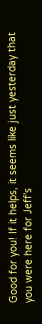Good for you! If it helps, it seems like just yesterday that you were here for Jeff's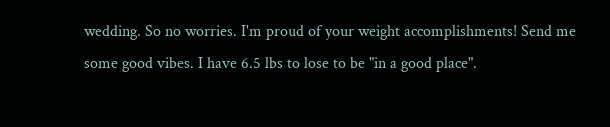wedding. So no worries. I'm proud of your weight accomplishments! Send me some good vibes. I have 6.5 lbs to lose to be "in a good place".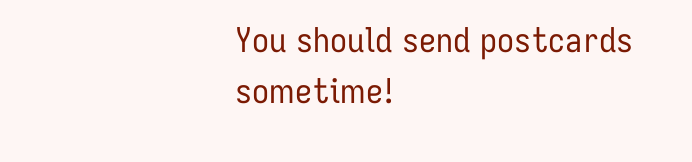You should send postcards sometime!